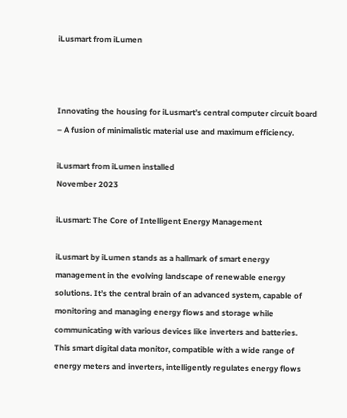iLusmart from iLumen



Innovating the housing for iLusmart’s central computer circuit board – A fusion of minimalistic material use and maximum efficiency.

iLusmart from iLumen installed
November 2023

iLusmart: The Core of Intelligent Energy Management

iLusmart by iLumen stands as a hallmark of smart energy management in the evolving landscape of renewable energy solutions. It’s the central brain of an advanced system, capable of monitoring and managing energy flows and storage while communicating with various devices like inverters and batteries. This smart digital data monitor, compatible with a wide range of energy meters and inverters, intelligently regulates energy flows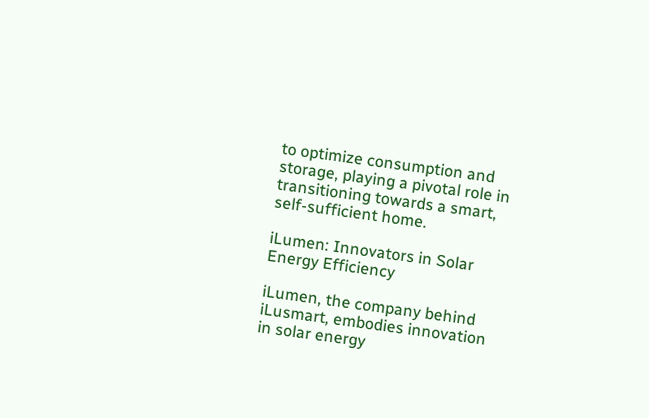to optimize consumption and storage, playing a pivotal role in transitioning towards a smart, self-sufficient home.

iLumen: Innovators in Solar Energy Efficiency

iLumen, the company behind iLusmart, embodies innovation in solar energy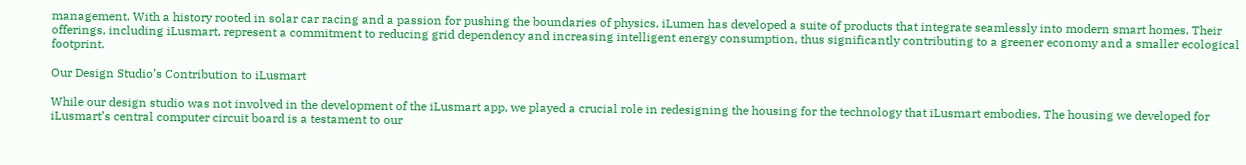management. With a history rooted in solar car racing and a passion for pushing the boundaries of physics, iLumen has developed a suite of products that integrate seamlessly into modern smart homes. Their offerings, including iLusmart, represent a commitment to reducing grid dependency and increasing intelligent energy consumption, thus significantly contributing to a greener economy and a smaller ecological footprint.

Our Design Studio’s Contribution to iLusmart

While our design studio was not involved in the development of the iLusmart app, we played a crucial role in redesigning the housing for the technology that iLusmart embodies. The housing we developed for iLusmart’s central computer circuit board is a testament to our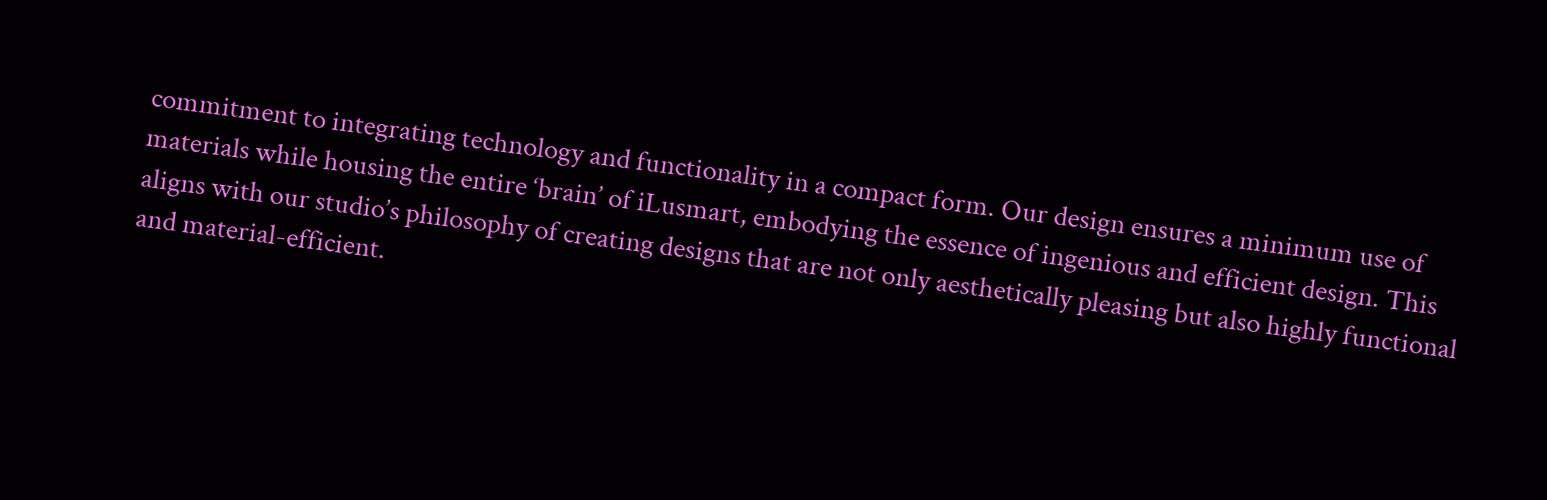commitment to integrating technology and functionality in a compact form. Our design ensures a minimum use of materials while housing the entire ‘brain’ of iLusmart, embodying the essence of ingenious and efficient design. This aligns with our studio’s philosophy of creating designs that are not only aesthetically pleasing but also highly functional and material-efficient.